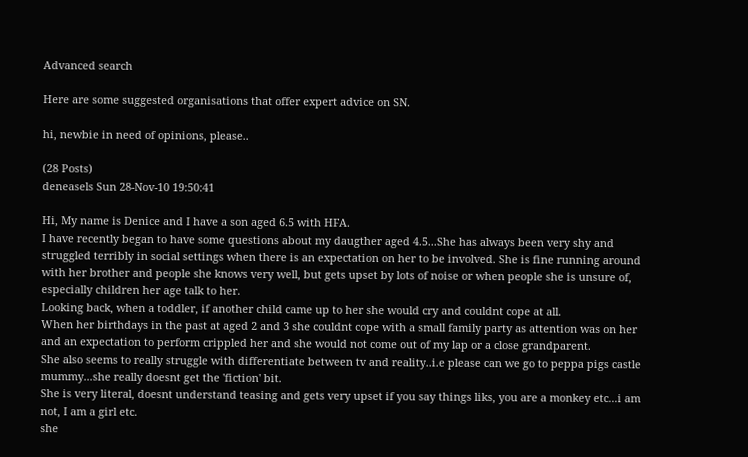Advanced search

Here are some suggested organisations that offer expert advice on SN.

hi, newbie in need of opinions, please..

(28 Posts)
deneasels Sun 28-Nov-10 19:50:41

Hi, My name is Denice and I have a son aged 6.5 with HFA.
I have recently began to have some questions about my daugther aged 4.5...She has always been very shy and struggled terribly in social settings when there is an expectation on her to be involved. She is fine running around with her brother and people she knows very well, but gets upset by lots of noise or when people she is unsure of, especially children her age talk to her.
Looking back, when a toddler, if another child came up to her she would cry and couldnt cope at all.
When her birthdays in the past at aged 2 and 3 she couldnt cope with a small family party as attention was on her and an expectation to perform crippled her and she would not come out of my lap or a close grandparent.
She also seems to really struggle with differentiate between tv and reality..i.e please can we go to peppa pigs castle mummy...she really doesnt get the 'fiction' bit.
She is very literal, doesnt understand teasing and gets very upset if you say things liks, you are a monkey etc...i am not, I am a girl etc.
she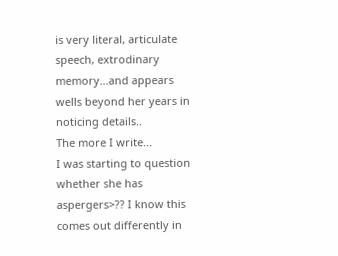is very literal, articulate speech, extrodinary memory...and appears wells beyond her years in noticing details..
The more I write...
I was starting to question whether she has aspergers>?? I know this comes out differently in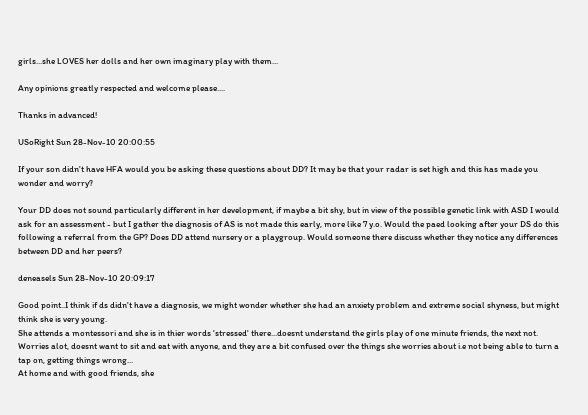girls...she LOVES her dolls and her own imaginary play with them...

Any opinions greatly respected and welcome please....

Thanks in advanced!

USoRight Sun 28-Nov-10 20:00:55

If your son didn't have HFA would you be asking these questions about DD? It may be that your radar is set high and this has made you wonder and worry?

Your DD does not sound particularly different in her development, if maybe a bit shy, but in view of the possible genetic link with ASD I would ask for an assessment - but I gather the diagnosis of AS is not made this early, more like 7 y.o. Would the paed looking after your DS do this following a referral from the GP? Does DD attend nursery or a playgroup. Would someone there discuss whether they notice any differences between DD and her peers?

deneasels Sun 28-Nov-10 20:09:17

Good point..I think if ds didn't have a diagnosis, we might wonder whether she had an anxiety problem and extreme social shyness, but might think she is very young.
She attends a montessori and she is in thier words 'stressed' there...doesnt understand the girls play of one minute friends, the next not. Worries alot, doesnt want to sit and eat with anyone, and they are a bit confused over the things she worries about i.e not being able to turn a tap on, getting things wrong...
At home and with good friends, she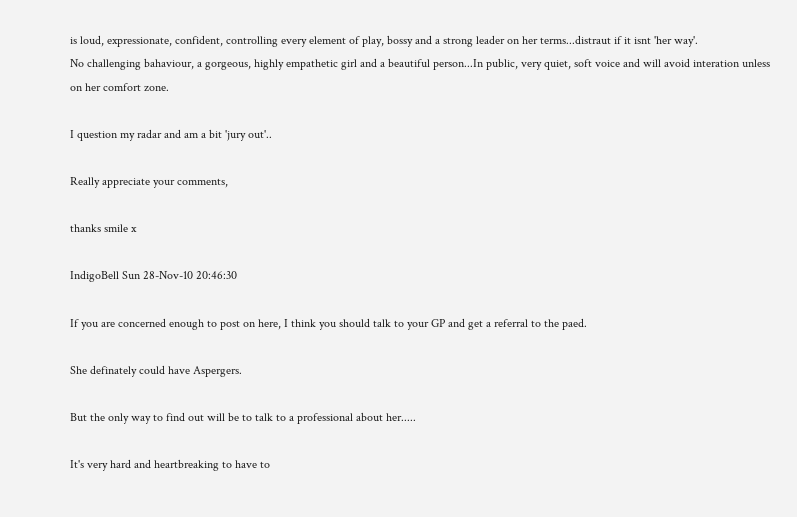is loud, expressionate, confident, controlling every element of play, bossy and a strong leader on her terms...distraut if it isnt 'her way'.
No challenging bahaviour, a gorgeous, highly empathetic girl and a beautiful person...In public, very quiet, soft voice and will avoid interation unless on her comfort zone.

I question my radar and am a bit 'jury out'..

Really appreciate your comments,

thanks smile x

IndigoBell Sun 28-Nov-10 20:46:30

If you are concerned enough to post on here, I think you should talk to your GP and get a referral to the paed.

She definately could have Aspergers.

But the only way to find out will be to talk to a professional about her.....

It's very hard and heartbreaking to have to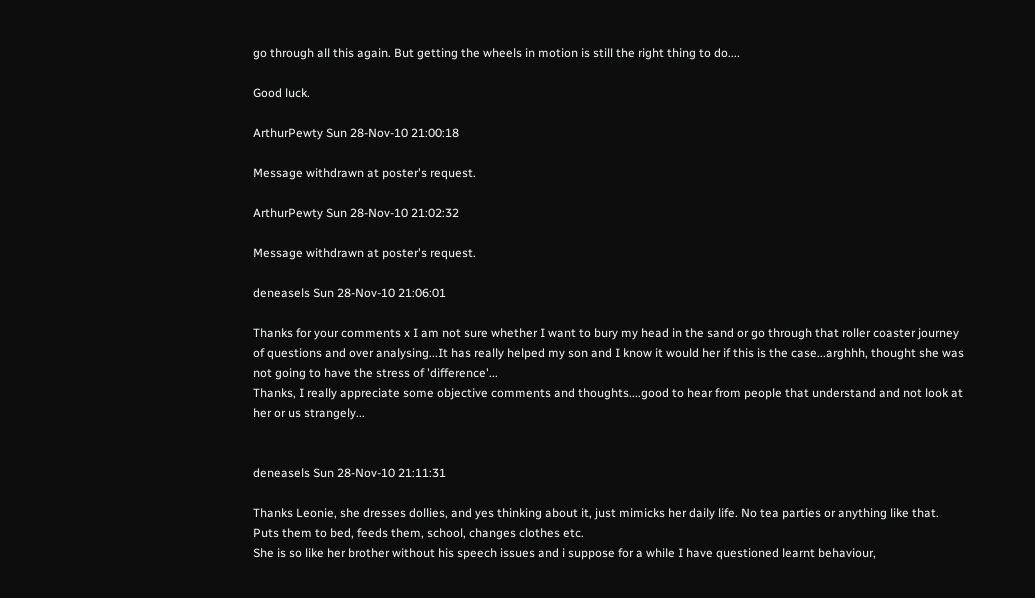go through all this again. But getting the wheels in motion is still the right thing to do....

Good luck.

ArthurPewty Sun 28-Nov-10 21:00:18

Message withdrawn at poster's request.

ArthurPewty Sun 28-Nov-10 21:02:32

Message withdrawn at poster's request.

deneasels Sun 28-Nov-10 21:06:01

Thanks for your comments x I am not sure whether I want to bury my head in the sand or go through that roller coaster journey of questions and over analysing...It has really helped my son and I know it would her if this is the case...arghhh, thought she was not going to have the stress of 'difference'...
Thanks, I really appreciate some objective comments and thoughts....good to hear from people that understand and not look at her or us strangely...


deneasels Sun 28-Nov-10 21:11:31

Thanks Leonie, she dresses dollies, and yes thinking about it, just mimicks her daily life. No tea parties or anything like that. Puts them to bed, feeds them, school, changes clothes etc.
She is so like her brother without his speech issues and i suppose for a while I have questioned learnt behaviour,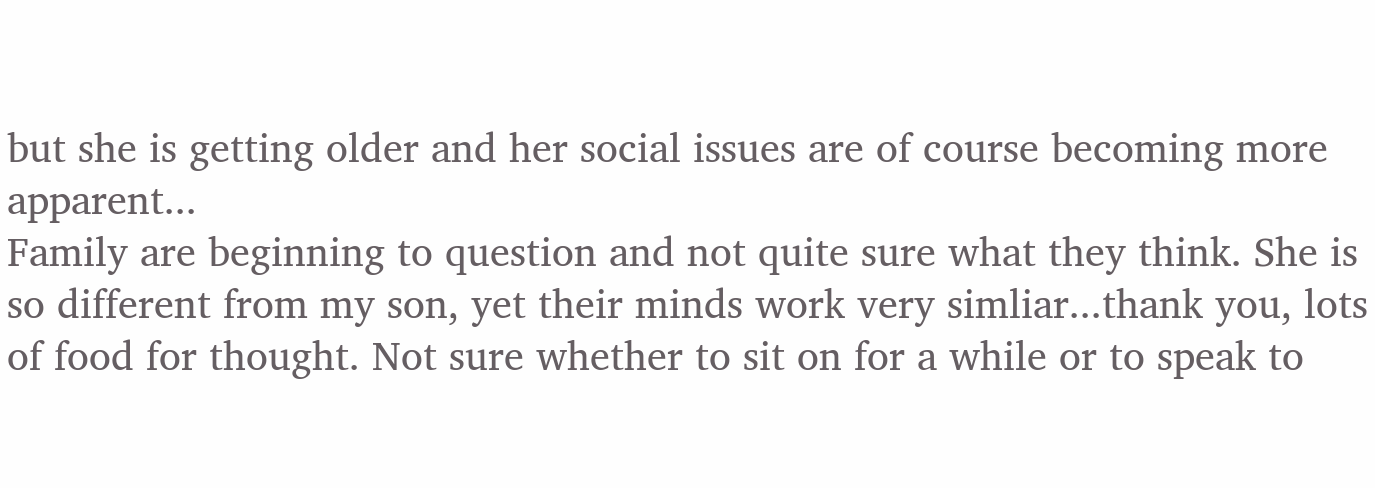but she is getting older and her social issues are of course becoming more apparent...
Family are beginning to question and not quite sure what they think. She is so different from my son, yet their minds work very simliar...thank you, lots of food for thought. Not sure whether to sit on for a while or to speak to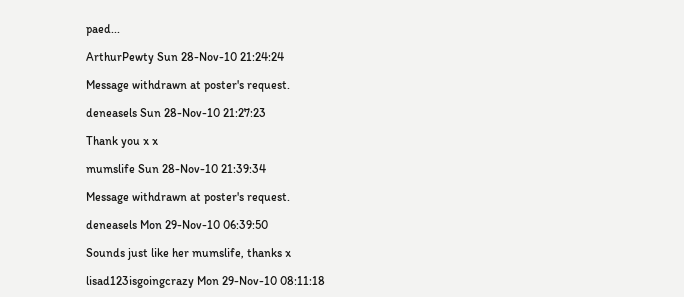paed...

ArthurPewty Sun 28-Nov-10 21:24:24

Message withdrawn at poster's request.

deneasels Sun 28-Nov-10 21:27:23

Thank you x x

mumslife Sun 28-Nov-10 21:39:34

Message withdrawn at poster's request.

deneasels Mon 29-Nov-10 06:39:50

Sounds just like her mumslife, thanks x

lisad123isgoingcrazy Mon 29-Nov-10 08:11:18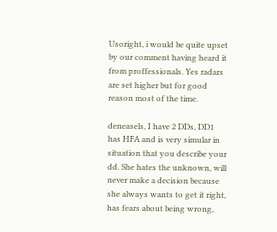Usoright, i would be quite upset by our comment having heard it from proffessionals. Yes radars are set higher but for good reason most of the time.

deneasels, I have 2 DDs, DD1 has HFA and is very simular in situation that you describe your dd. She hates the unknown, will never make a decision because she always wants to get it right, has fears about being wrong,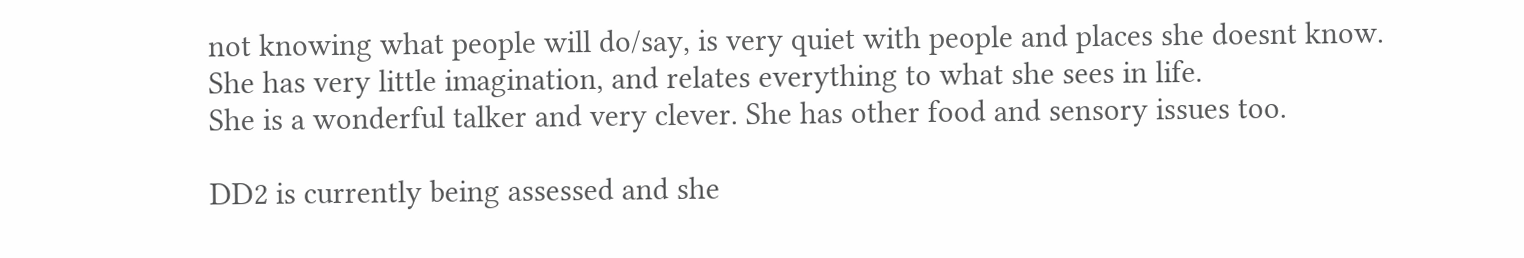not knowing what people will do/say, is very quiet with people and places she doesnt know. She has very little imagination, and relates everything to what she sees in life.
She is a wonderful talker and very clever. She has other food and sensory issues too.

DD2 is currently being assessed and she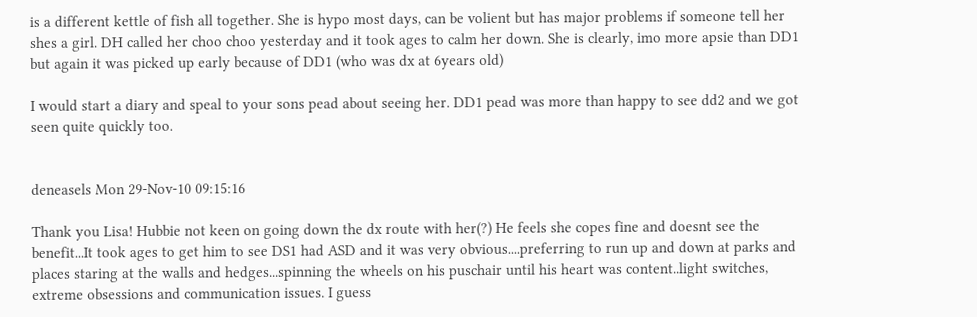is a different kettle of fish all together. She is hypo most days, can be volient but has major problems if someone tell her shes a girl. DH called her choo choo yesterday and it took ages to calm her down. She is clearly, imo more apsie than DD1 but again it was picked up early because of DD1 (who was dx at 6years old)

I would start a diary and speal to your sons pead about seeing her. DD1 pead was more than happy to see dd2 and we got seen quite quickly too.


deneasels Mon 29-Nov-10 09:15:16

Thank you Lisa! Hubbie not keen on going down the dx route with her(?) He feels she copes fine and doesnt see the benefit...It took ages to get him to see DS1 had ASD and it was very obvious....preferring to run up and down at parks and places staring at the walls and hedges...spinning the wheels on his puschair until his heart was content..light switches, extreme obsessions and communication issues. I guess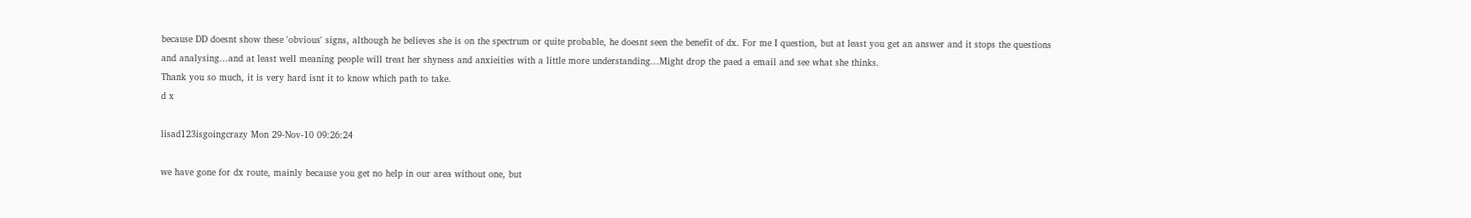because DD doesnt show these 'obvious' signs, although he believes she is on the spectrum or quite probable, he doesnt seen the benefit of dx. For me I question, but at least you get an answer and it stops the questions and analysing...and at least well meaning people will treat her shyness and anxieities with a little more understanding...Might drop the paed a email and see what she thinks.
Thank you so much, it is very hard isnt it to know which path to take.
d x

lisad123isgoingcrazy Mon 29-Nov-10 09:26:24

we have gone for dx route, mainly because you get no help in our area without one, but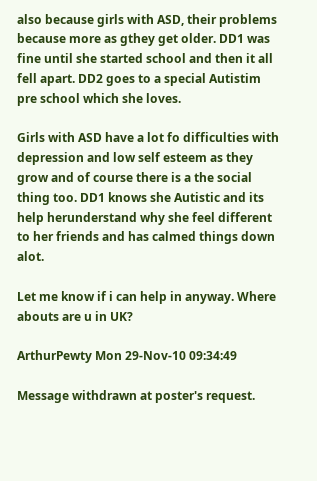also because girls with ASD, their problems because more as gthey get older. DD1 was fine until she started school and then it all fell apart. DD2 goes to a special Autistim pre school which she loves.

Girls with ASD have a lot fo difficulties with depression and low self esteem as they grow and of course there is a the social thing too. DD1 knows she Autistic and its help herunderstand why she feel different to her friends and has calmed things down alot.

Let me know if i can help in anyway. Where abouts are u in UK?

ArthurPewty Mon 29-Nov-10 09:34:49

Message withdrawn at poster's request.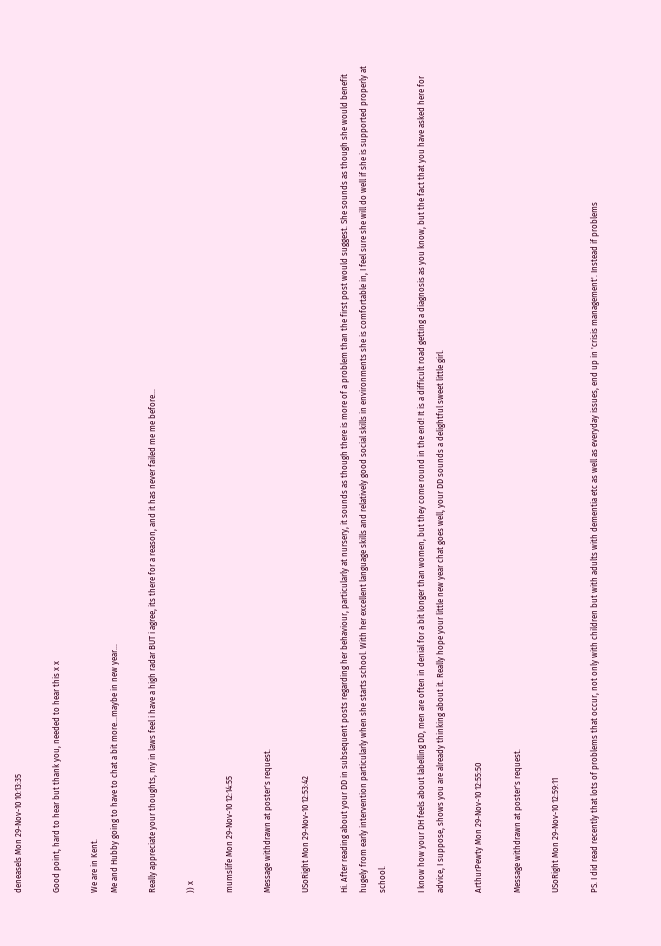deneasels Mon 29-Nov-10 10:13:35

Good point, hard to hear but thank you, needed to hear this x x

We are in Kent.
Me and Hubby going to have to chat a bit more...maybe in new year...

Really appreciate your thoughts, my in laws feel i have a high radar BUT i agree, its there for a reason, and it has never failed me me before...

)) x

mumslife Mon 29-Nov-10 12:14:55

Message withdrawn at poster's request.

USoRight Mon 29-Nov-10 12:53:42

Hi. After reading about your DD in subsequent posts regarding her behaviour, particularly at nursery, it sounds as though there is more of a problem than the first post would suggest. She sounds as though she would benefit hugely from early intervention particularly when she starts school. With her excellent language skills and relatively good social skills in environments she is comfortable in, I feel sure she will do well if she is supported properly at school.

I know how your DH feels about labelling DD, men are often in denial for a bit longer than women, but they come round in the end! It is a difficult road getting a diagnosis as you know, but the fact that you have asked here for advice, I suppose, shows you are already thinking about it. Really hope your little new year chat goes well, your DD sounds a delightful sweet little girl.

ArthurPewty Mon 29-Nov-10 12:55:50

Message withdrawn at poster's request.

USoRight Mon 29-Nov-10 12:59:11

PS. I did read recently that lots of problems that occur, not only with children but with adults with dementia etc as well as everyday issues, end up in 'crisis management'. Instead if problems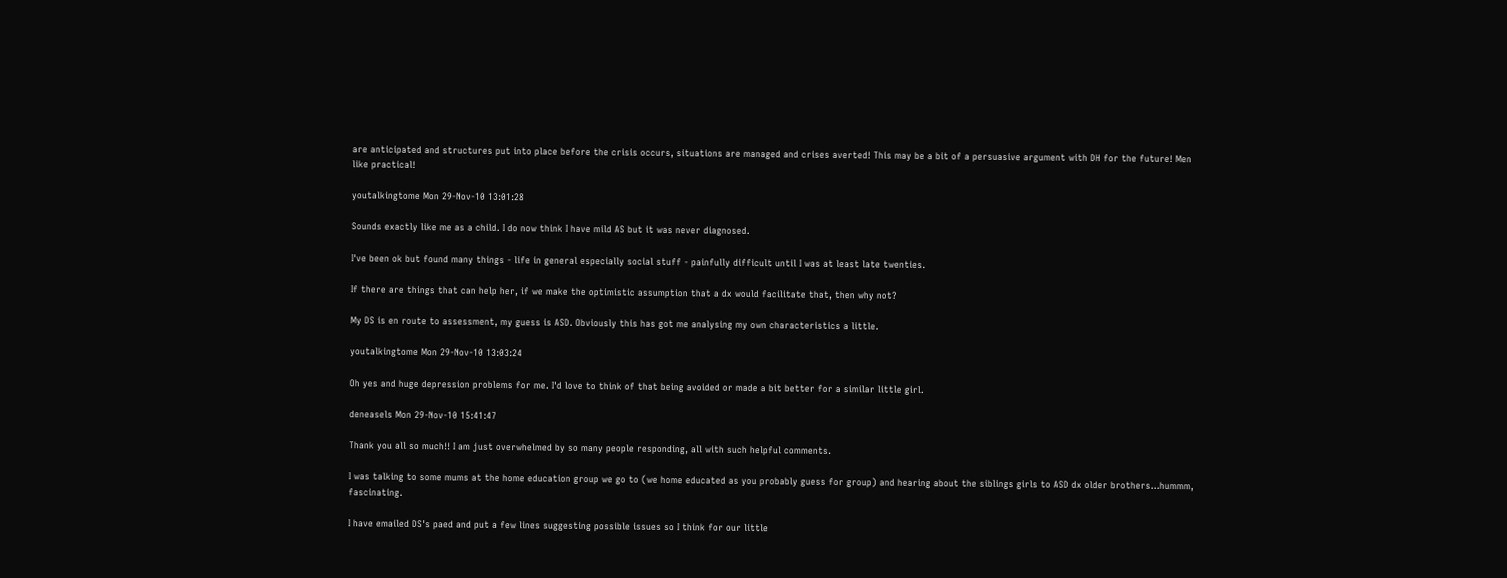are anticipated and structures put into place before the crisis occurs, situations are managed and crises averted! This may be a bit of a persuasive argument with DH for the future! Men like practical!

youtalkingtome Mon 29-Nov-10 13:01:28

Sounds exactly like me as a child. I do now think I have mild AS but it was never diagnosed.

I've been ok but found many things - life in general especially social stuff - painfully difficult until I was at least late twenties.

If there are things that can help her, if we make the optimistic assumption that a dx would facilitate that, then why not?

My DS is en route to assessment, my guess is ASD. Obviously this has got me analysing my own characteristics a little.

youtalkingtome Mon 29-Nov-10 13:03:24

Oh yes and huge depression problems for me. I'd love to think of that being avoided or made a bit better for a similar little girl.

deneasels Mon 29-Nov-10 15:41:47

Thank you all so much!! I am just overwhelmed by so many people responding, all with such helpful comments.

I was talking to some mums at the home education group we go to (we home educated as you probably guess for group) and hearing about the siblings girls to ASD dx older brothers...hummm, fascinating.

I have emailed DS's paed and put a few lines suggesting possible issues so I think for our little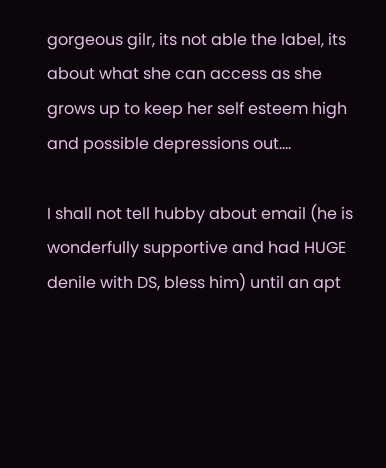gorgeous gilr, its not able the label, its about what she can access as she grows up to keep her self esteem high and possible depressions out....

I shall not tell hubby about email (he is wonderfully supportive and had HUGE denile with DS, bless him) until an apt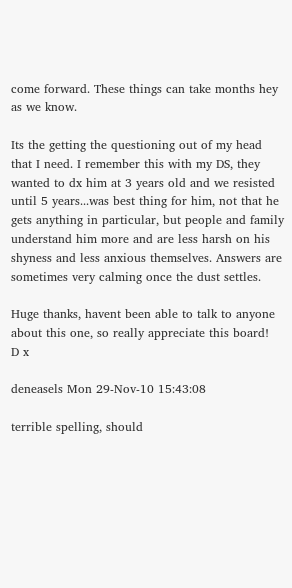come forward. These things can take months hey as we know.

Its the getting the questioning out of my head that I need. I remember this with my DS, they wanted to dx him at 3 years old and we resisted until 5 years...was best thing for him, not that he gets anything in particular, but people and family understand him more and are less harsh on his shyness and less anxious themselves. Answers are sometimes very calming once the dust settles.

Huge thanks, havent been able to talk to anyone about this one, so really appreciate this board!
D x

deneasels Mon 29-Nov-10 15:43:08

terrible spelling, should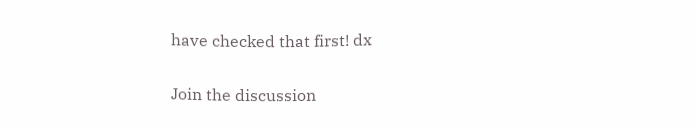have checked that first! dx

Join the discussion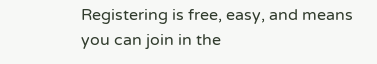Registering is free, easy, and means you can join in the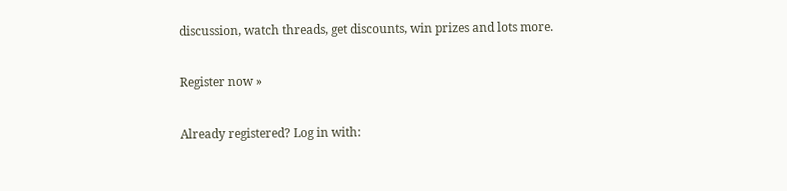discussion, watch threads, get discounts, win prizes and lots more.

Register now »

Already registered? Log in with: